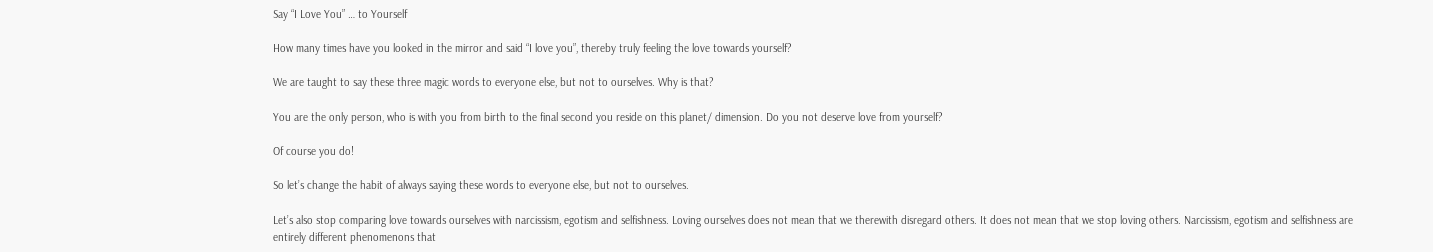Say “I Love You” … to Yourself

How many times have you looked in the mirror and said “I love you”, thereby truly feeling the love towards yourself?

We are taught to say these three magic words to everyone else, but not to ourselves. Why is that?

You are the only person, who is with you from birth to the final second you reside on this planet/ dimension. Do you not deserve love from yourself?

Of course you do!

So let’s change the habit of always saying these words to everyone else, but not to ourselves.

Let’s also stop comparing love towards ourselves with narcissism, egotism and selfishness. Loving ourselves does not mean that we therewith disregard others. It does not mean that we stop loving others. Narcissism, egotism and selfishness are entirely different phenomenons that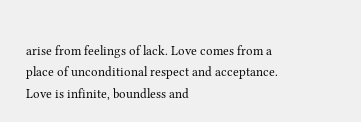arise from feelings of lack. Love comes from a place of unconditional respect and acceptance. Love is infinite, boundless and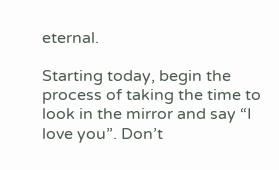eternal.

Starting today, begin the process of taking the time to look in the mirror and say “I love you”. Don’t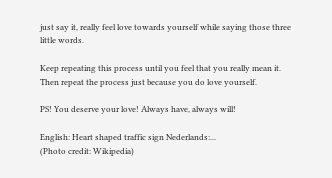just say it, really feel love towards yourself while saying those three little words.

Keep repeating this process until you feel that you really mean it. Then repeat the process just because you do love yourself.

PS! You deserve your love! Always have, always will!

English: Heart shaped traffic sign Nederlands:...
(Photo credit: Wikipedia)